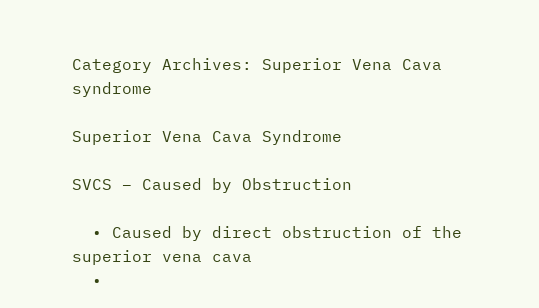Category Archives: Superior Vena Cava syndrome

Superior Vena Cava Syndrome

SVCS – Caused by Obstruction

  • Caused by direct obstruction of the superior vena cava
  •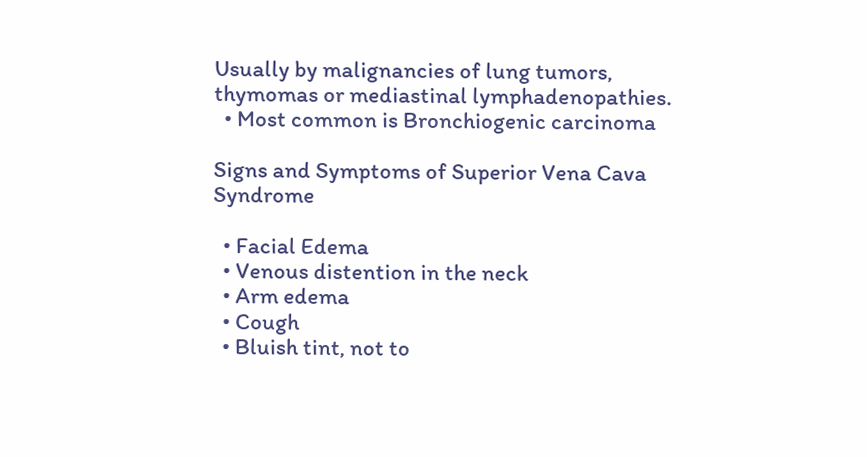Usually by malignancies of lung tumors, thymomas or mediastinal lymphadenopathies.
  • Most common is Bronchiogenic carcinoma

Signs and Symptoms of Superior Vena Cava Syndrome

  • Facial Edema
  • Venous distention in the neck
  • Arm edema
  • Cough
  • Bluish tint, not to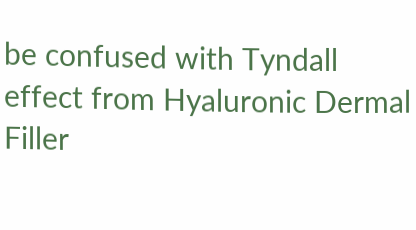be confused with Tyndall effect from Hyaluronic Dermal Filler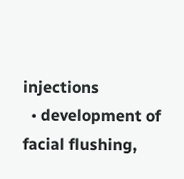injections
  • development of facial flushing,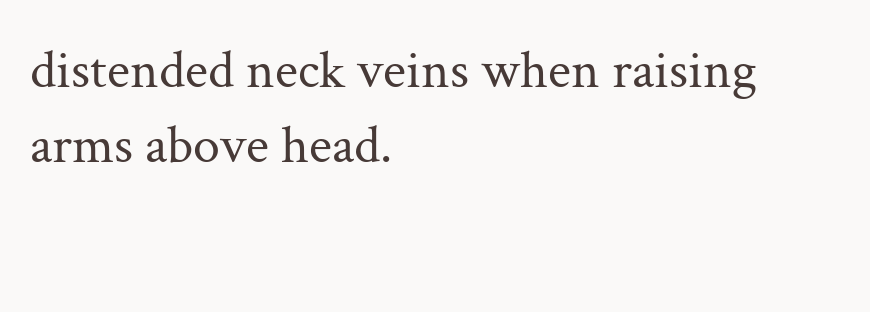distended neck veins when raising arms above head.